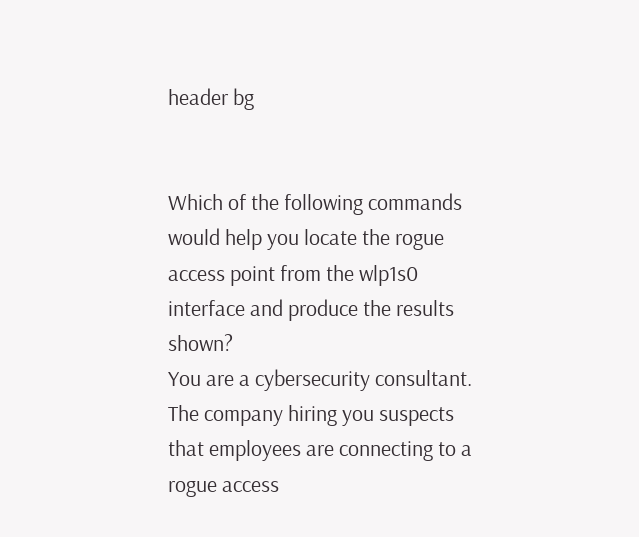header bg


Which of the following commands would help you locate the rogue access point from the wlp1s0 interface and produce the results shown?
You are a cybersecurity consultant. The company hiring you suspects that employees are connecting to a rogue access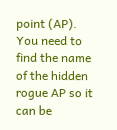point (AP). You need to find the name of the hidden rogue AP so it can be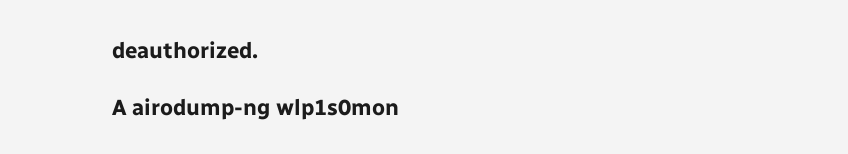deauthorized.

A airodump-ng wlp1s0mon